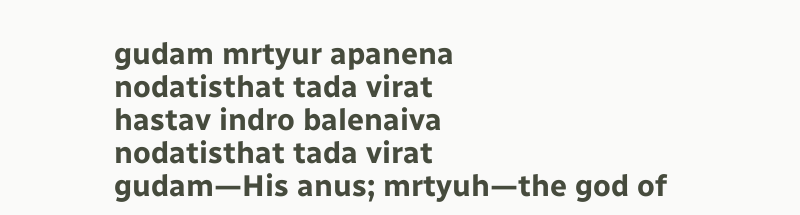gudam mrtyur apanena
nodatisthat tada virat
hastav indro balenaiva
nodatisthat tada virat
gudam—His anus; mrtyuh—the god of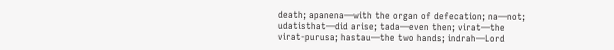death; apanena—with the organ of defecation; na—not; udatisthat—did arise; tada—even then; virat—the virat-purusa; hastau—the two hands; indrah—Lord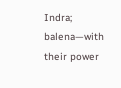Indra; balena—with their power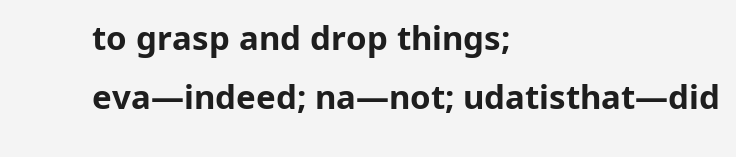to grasp and drop things; eva—indeed; na—not; udatisthat—did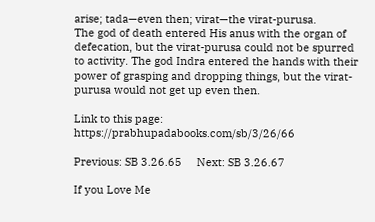arise; tada—even then; virat—the virat-purusa.
The god of death entered His anus with the organ of defecation, but the virat-purusa could not be spurred to activity. The god Indra entered the hands with their power of grasping and dropping things, but the virat-purusa would not get up even then.

Link to this page: https://prabhupadabooks.com/sb/3/26/66

Previous: SB 3.26.65     Next: SB 3.26.67

If you Love Me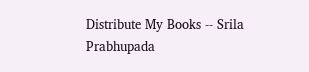Distribute My Books -- Srila Prabhupada